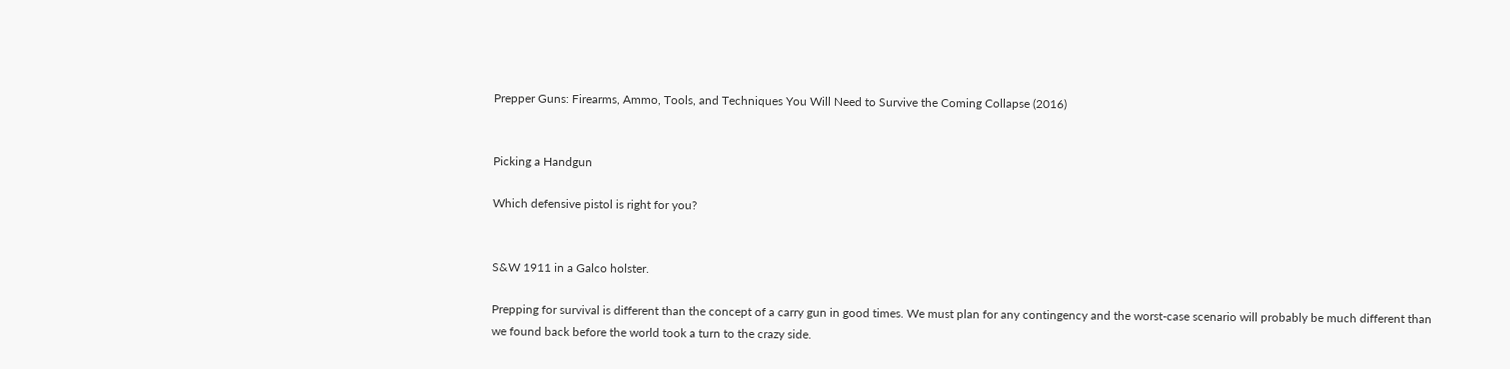Prepper Guns: Firearms, Ammo, Tools, and Techniques You Will Need to Survive the Coming Collapse (2016)


Picking a Handgun

Which defensive pistol is right for you?


S&W 1911 in a Galco holster.

Prepping for survival is different than the concept of a carry gun in good times. We must plan for any contingency and the worst-case scenario will probably be much different than we found back before the world took a turn to the crazy side.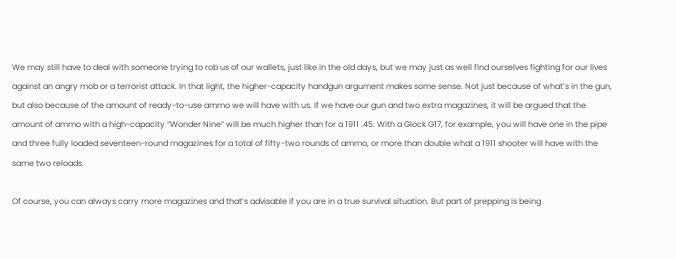We may still have to deal with someone trying to rob us of our wallets, just like in the old days, but we may just as well find ourselves fighting for our lives against an angry mob or a terrorist attack. In that light, the higher-capacity handgun argument makes some sense. Not just because of what’s in the gun, but also because of the amount of ready-to-use ammo we will have with us. If we have our gun and two extra magazines, it will be argued that the amount of ammo with a high-capacity “Wonder Nine” will be much higher than for a 1911 .45. With a Glock G17, for example, you will have one in the pipe and three fully loaded seventeen-round magazines for a total of fifty-two rounds of ammo, or more than double what a 1911 shooter will have with the same two reloads.

Of course, you can always carry more magazines and that’s advisable if you are in a true survival situation. But part of prepping is being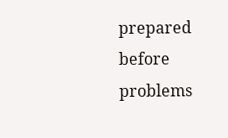prepared before problems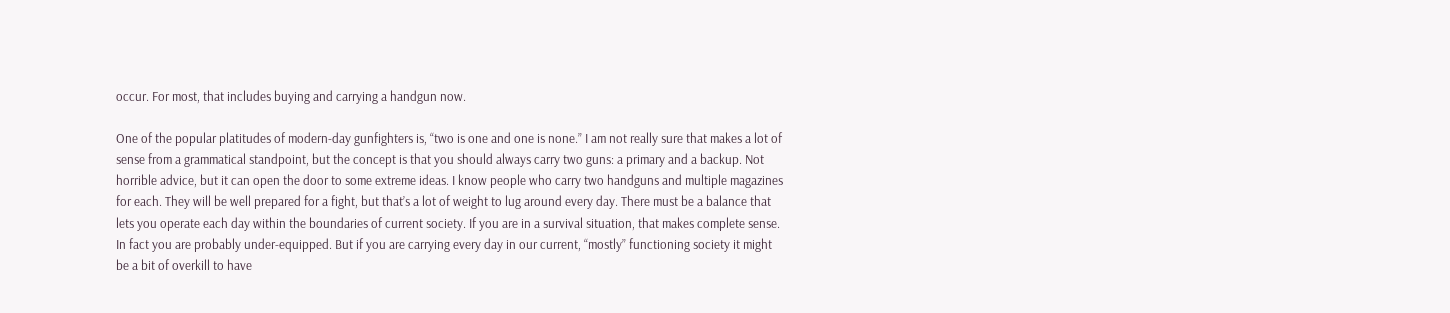occur. For most, that includes buying and carrying a handgun now.

One of the popular platitudes of modern-day gunfighters is, “two is one and one is none.” I am not really sure that makes a lot of sense from a grammatical standpoint, but the concept is that you should always carry two guns: a primary and a backup. Not horrible advice, but it can open the door to some extreme ideas. I know people who carry two handguns and multiple magazines for each. They will be well prepared for a fight, but that’s a lot of weight to lug around every day. There must be a balance that lets you operate each day within the boundaries of current society. If you are in a survival situation, that makes complete sense. In fact you are probably under-equipped. But if you are carrying every day in our current, “mostly” functioning society it might be a bit of overkill to have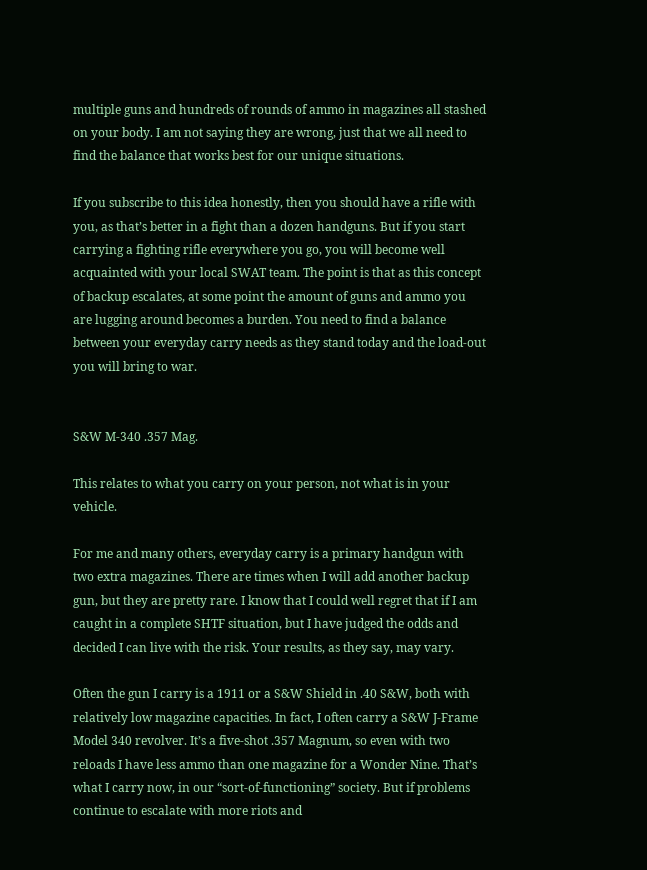multiple guns and hundreds of rounds of ammo in magazines all stashed on your body. I am not saying they are wrong, just that we all need to find the balance that works best for our unique situations.

If you subscribe to this idea honestly, then you should have a rifle with you, as that’s better in a fight than a dozen handguns. But if you start carrying a fighting rifle everywhere you go, you will become well acquainted with your local SWAT team. The point is that as this concept of backup escalates, at some point the amount of guns and ammo you are lugging around becomes a burden. You need to find a balance between your everyday carry needs as they stand today and the load-out you will bring to war.


S&W M-340 .357 Mag.

This relates to what you carry on your person, not what is in your vehicle.

For me and many others, everyday carry is a primary handgun with two extra magazines. There are times when I will add another backup gun, but they are pretty rare. I know that I could well regret that if I am caught in a complete SHTF situation, but I have judged the odds and decided I can live with the risk. Your results, as they say, may vary.

Often the gun I carry is a 1911 or a S&W Shield in .40 S&W, both with relatively low magazine capacities. In fact, I often carry a S&W J-Frame Model 340 revolver. It’s a five-shot .357 Magnum, so even with two reloads I have less ammo than one magazine for a Wonder Nine. That’s what I carry now, in our “sort-of-functioning” society. But if problems continue to escalate with more riots and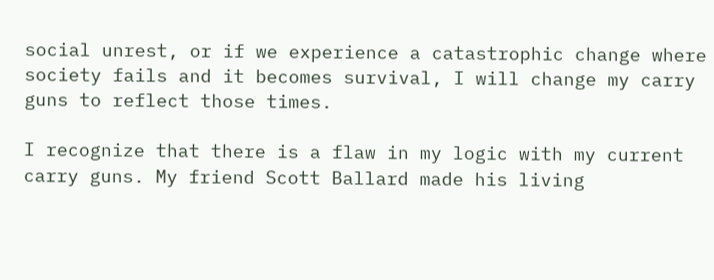social unrest, or if we experience a catastrophic change where society fails and it becomes survival, I will change my carry guns to reflect those times.

I recognize that there is a flaw in my logic with my current carry guns. My friend Scott Ballard made his living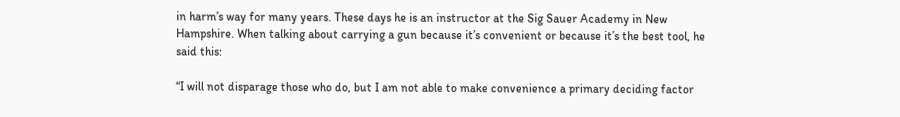in harm’s way for many years. These days he is an instructor at the Sig Sauer Academy in New Hampshire. When talking about carrying a gun because it’s convenient or because it’s the best tool, he said this:

“I will not disparage those who do, but I am not able to make convenience a primary deciding factor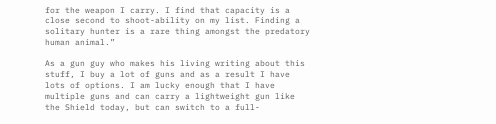for the weapon I carry. I find that capacity is a close second to shoot-ability on my list. Finding a solitary hunter is a rare thing amongst the predatory human animal.”

As a gun guy who makes his living writing about this stuff, I buy a lot of guns and as a result I have lots of options. I am lucky enough that I have multiple guns and can carry a lightweight gun like the Shield today, but can switch to a full-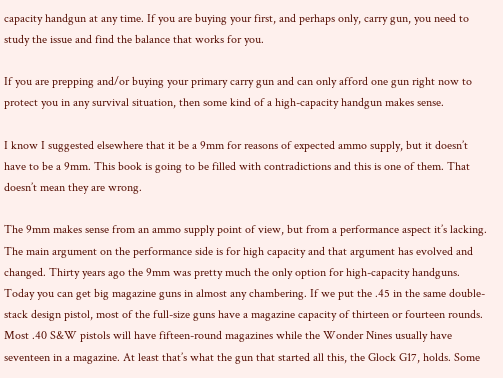capacity handgun at any time. If you are buying your first, and perhaps only, carry gun, you need to study the issue and find the balance that works for you.

If you are prepping and/or buying your primary carry gun and can only afford one gun right now to protect you in any survival situation, then some kind of a high-capacity handgun makes sense.

I know I suggested elsewhere that it be a 9mm for reasons of expected ammo supply, but it doesn’t have to be a 9mm. This book is going to be filled with contradictions and this is one of them. That doesn’t mean they are wrong.

The 9mm makes sense from an ammo supply point of view, but from a performance aspect it’s lacking. The main argument on the performance side is for high capacity and that argument has evolved and changed. Thirty years ago the 9mm was pretty much the only option for high-capacity handguns. Today you can get big magazine guns in almost any chambering. If we put the .45 in the same double-stack design pistol, most of the full-size guns have a magazine capacity of thirteen or fourteen rounds. Most .40 S&W pistols will have fifteen-round magazines while the Wonder Nines usually have seventeen in a magazine. At least that’s what the gun that started all this, the Glock G17, holds. Some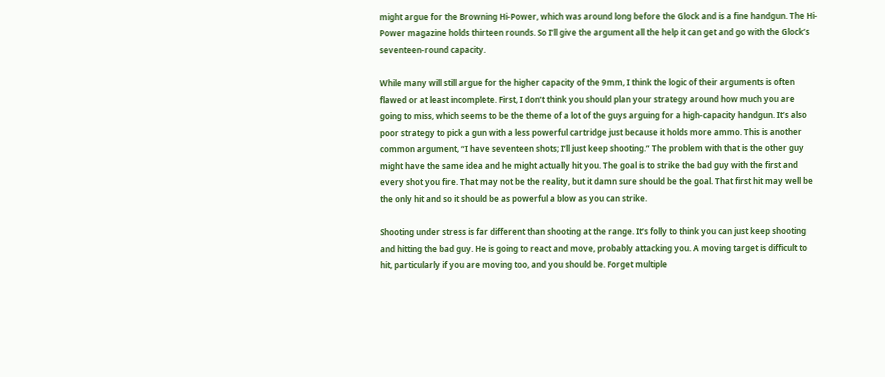might argue for the Browning Hi-Power, which was around long before the Glock and is a fine handgun. The Hi-Power magazine holds thirteen rounds. So I’ll give the argument all the help it can get and go with the Glock’s seventeen-round capacity.

While many will still argue for the higher capacity of the 9mm, I think the logic of their arguments is often flawed or at least incomplete. First, I don’t think you should plan your strategy around how much you are going to miss, which seems to be the theme of a lot of the guys arguing for a high-capacity handgun. It’s also poor strategy to pick a gun with a less powerful cartridge just because it holds more ammo. This is another common argument, “I have seventeen shots; I’ll just keep shooting.” The problem with that is the other guy might have the same idea and he might actually hit you. The goal is to strike the bad guy with the first and every shot you fire. That may not be the reality, but it damn sure should be the goal. That first hit may well be the only hit and so it should be as powerful a blow as you can strike.

Shooting under stress is far different than shooting at the range. It’s folly to think you can just keep shooting and hitting the bad guy. He is going to react and move, probably attacking you. A moving target is difficult to hit, particularly if you are moving too, and you should be. Forget multiple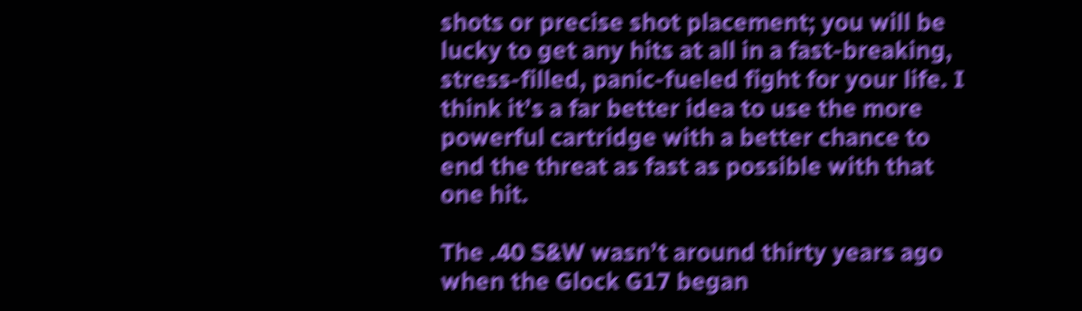shots or precise shot placement; you will be lucky to get any hits at all in a fast-breaking, stress-filled, panic-fueled fight for your life. I think it’s a far better idea to use the more powerful cartridge with a better chance to end the threat as fast as possible with that one hit.

The .40 S&W wasn’t around thirty years ago when the Glock G17 began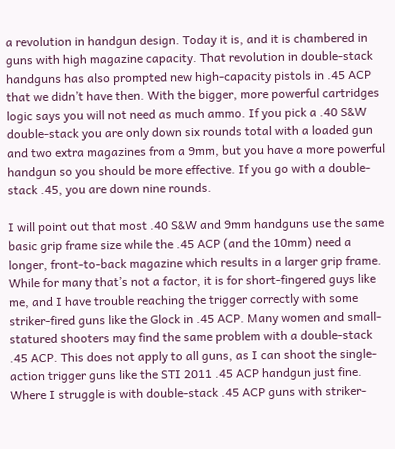a revolution in handgun design. Today it is, and it is chambered in guns with high magazine capacity. That revolution in double-stack handguns has also prompted new high-capacity pistols in .45 ACP that we didn’t have then. With the bigger, more powerful cartridges logic says you will not need as much ammo. If you pick a .40 S&W double-stack you are only down six rounds total with a loaded gun and two extra magazines from a 9mm, but you have a more powerful handgun so you should be more effective. If you go with a double-stack .45, you are down nine rounds.

I will point out that most .40 S&W and 9mm handguns use the same basic grip frame size while the .45 ACP (and the 10mm) need a longer, front-to-back magazine which results in a larger grip frame. While for many that’s not a factor, it is for short-fingered guys like me, and I have trouble reaching the trigger correctly with some striker-fired guns like the Glock in .45 ACP. Many women and small-statured shooters may find the same problem with a double-stack .45 ACP. This does not apply to all guns, as I can shoot the single-action trigger guns like the STI 2011 .45 ACP handgun just fine. Where I struggle is with double-stack .45 ACP guns with striker-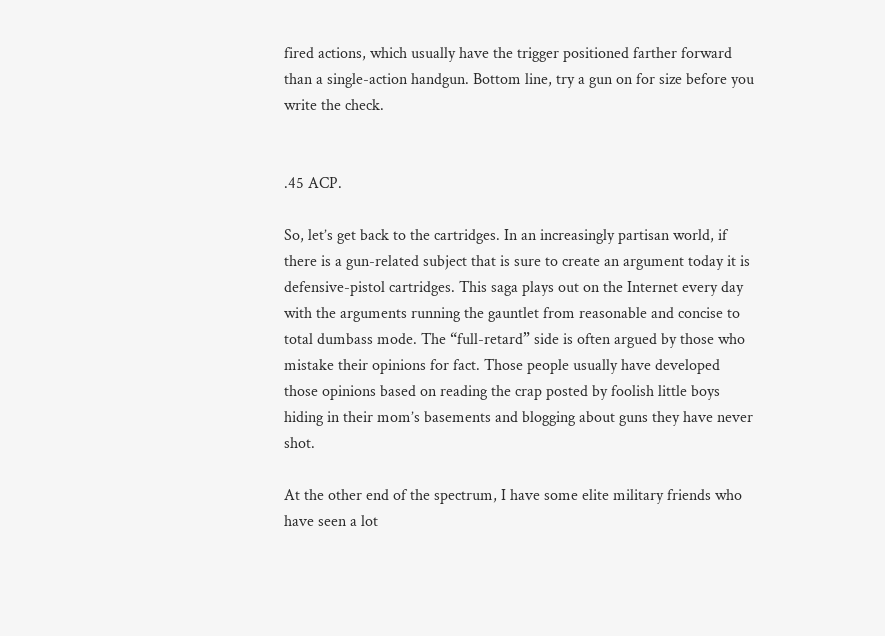fired actions, which usually have the trigger positioned farther forward than a single-action handgun. Bottom line, try a gun on for size before you write the check.


.45 ACP.

So, let’s get back to the cartridges. In an increasingly partisan world, if there is a gun-related subject that is sure to create an argument today it is defensive-pistol cartridges. This saga plays out on the Internet every day with the arguments running the gauntlet from reasonable and concise to total dumbass mode. The “full-retard” side is often argued by those who mistake their opinions for fact. Those people usually have developed those opinions based on reading the crap posted by foolish little boys hiding in their mom’s basements and blogging about guns they have never shot.

At the other end of the spectrum, I have some elite military friends who have seen a lot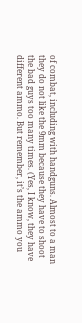of combat, including with handguns. Almost to a man they do not like the 9mm because they have to shoot the bad guys too many times. (Yes, I know, they have different ammo. But remember, it’s the ammo you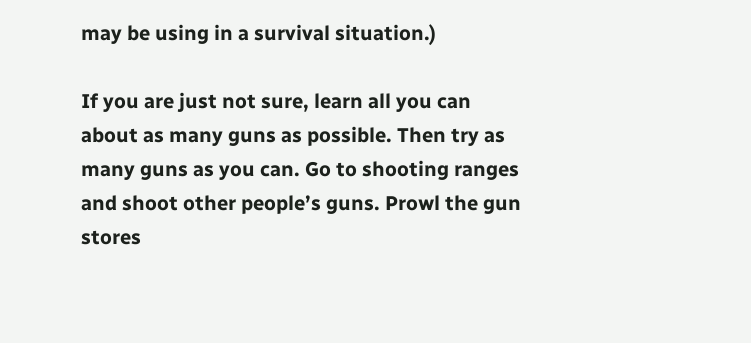may be using in a survival situation.)

If you are just not sure, learn all you can about as many guns as possible. Then try as many guns as you can. Go to shooting ranges and shoot other people’s guns. Prowl the gun stores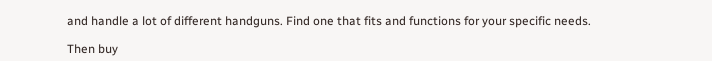and handle a lot of different handguns. Find one that fits and functions for your specific needs.

Then buy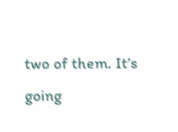two of them. It’s going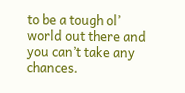to be a tough ol’ world out there and you can’t take any chances.